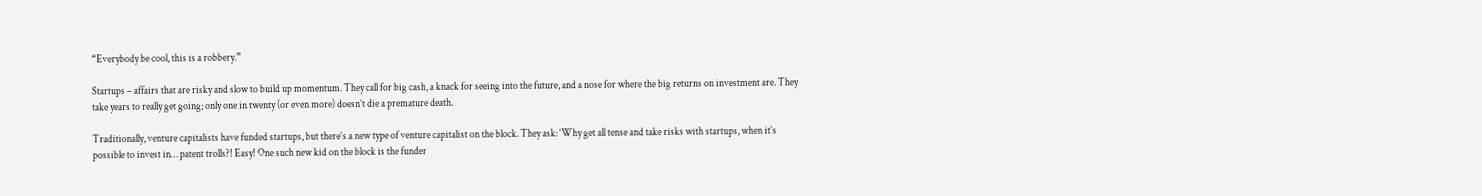“Everybody be cool, this is a robbery.”

Startups – affairs that are risky and slow to build up momentum. They call for big cash, a knack for seeing into the future, and a nose for where the big returns on investment are. They take years to really get going; only one in twenty (or even more) doesn’t die a premature death.

Traditionally, venture capitalists have funded startups, but there’s a new type of venture capitalist on the block. They ask: ‘Why get all tense and take risks with startups, when it’s possible to invest in… patent trolls?! Easy! One such new kid on the block is the funder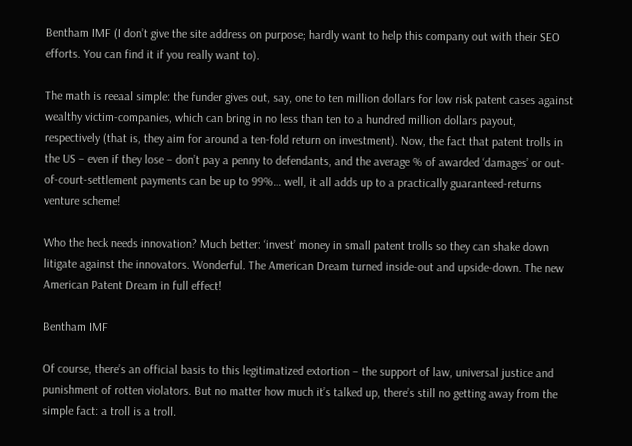Bentham IMF (I don’t give the site address on purpose; hardly want to help this company out with their SEO efforts. You can find it if you really want to).

The math is reeaal simple: the funder gives out, say, one to ten million dollars for low risk patent cases against wealthy victim-companies, which can bring in no less than ten to a hundred million dollars payout, respectively (that is, they aim for around a ten-fold return on investment). Now, the fact that patent trolls in the US – even if they lose – don’t pay a penny to defendants, and the average % of awarded ‘damages’ or out-of-court-settlement payments can be up to 99%… well, it all adds up to a practically guaranteed-returns venture scheme!

Who the heck needs innovation? Much better: ‘invest’ money in small patent trolls so they can shake down litigate against the innovators. Wonderful. The American Dream turned inside-out and upside-down. The new American Patent Dream in full effect!

Bentham IMF

Of course, there’s an official basis to this legitimatized extortion – the support of law, universal justice and punishment of rotten violators. But no matter how much it’s talked up, there’s still no getting away from the simple fact: a troll is a troll.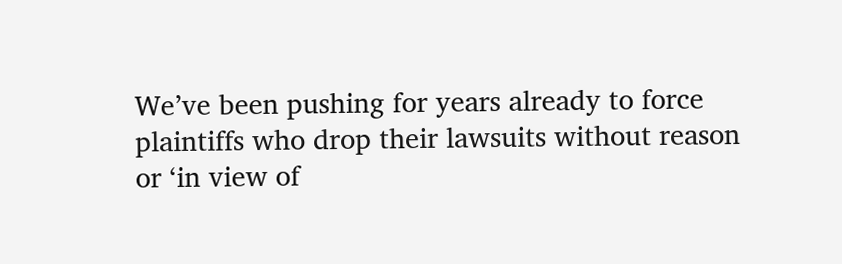We’ve been pushing for years already to force plaintiffs who drop their lawsuits without reason or ‘in view of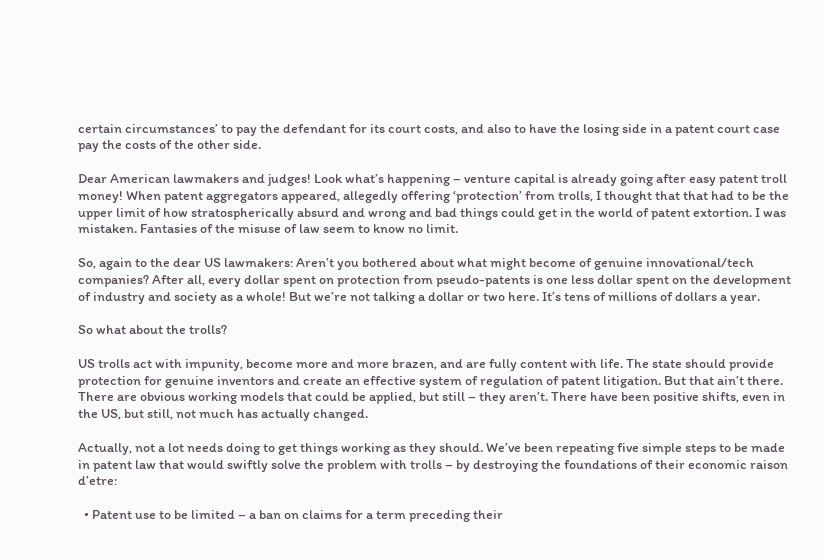certain circumstances’ to pay the defendant for its court costs, and also to have the losing side in a patent court case pay the costs of the other side.

Dear American lawmakers and judges! Look what’s happening – venture capital is already going after easy patent troll money! When patent aggregators appeared, allegedly offering ‘protection’ from trolls, I thought that that had to be the upper limit of how stratospherically absurd and wrong and bad things could get in the world of patent extortion. I was mistaken. Fantasies of the misuse of law seem to know no limit.

So, again to the dear US lawmakers: Aren’t you bothered about what might become of genuine innovational/tech companies? After all, every dollar spent on protection from pseudo-patents is one less dollar spent on the development of industry and society as a whole! But we’re not talking a dollar or two here. It’s tens of millions of dollars a year.

So what about the trolls?

US trolls act with impunity, become more and more brazen, and are fully content with life. The state should provide protection for genuine inventors and create an effective system of regulation of patent litigation. But that ain’t there. There are obvious working models that could be applied, but still – they aren’t. There have been positive shifts, even in the US, but still, not much has actually changed.

Actually, not a lot needs doing to get things working as they should. We’ve been repeating five simple steps to be made in patent law that would swiftly solve the problem with trolls – by destroying the foundations of their economic raison d’etre:

  • Patent use to be limited – a ban on claims for a term preceding their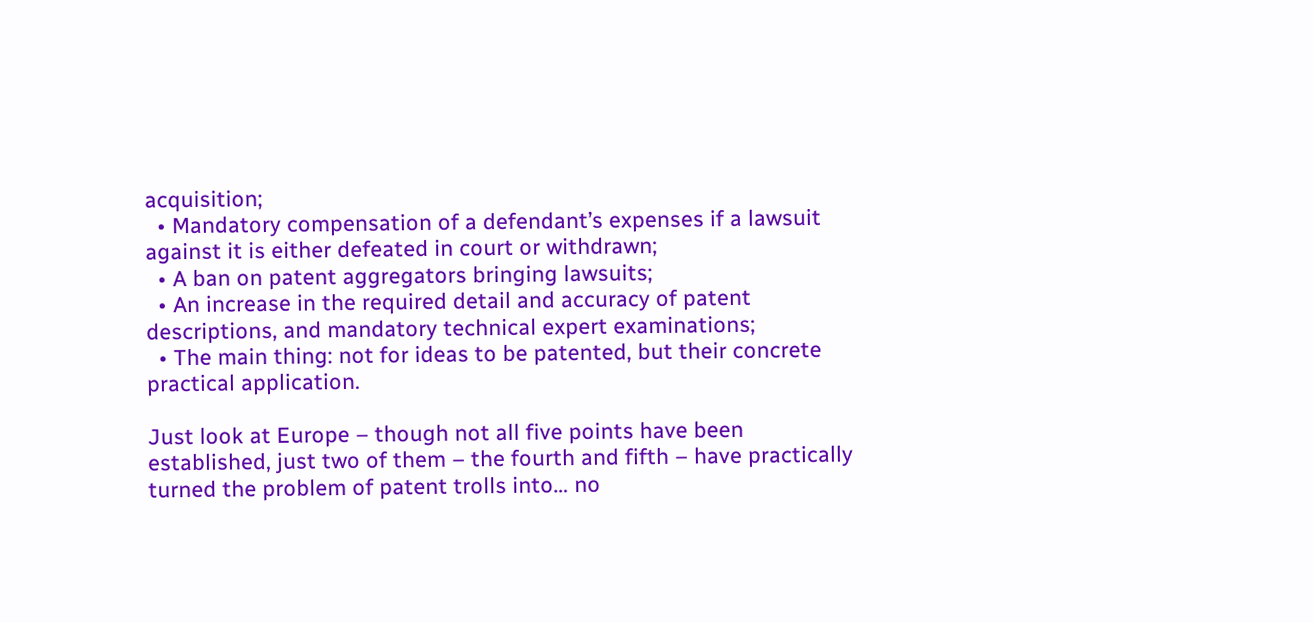acquisition;
  • Mandatory compensation of a defendant’s expenses if a lawsuit against it is either defeated in court or withdrawn;
  • A ban on patent aggregators bringing lawsuits;
  • An increase in the required detail and accuracy of patent descriptions, and mandatory technical expert examinations;
  • The main thing: not for ideas to be patented, but their concrete practical application.

Just look at Europe – though not all five points have been established, just two of them – the fourth and fifth – have practically turned the problem of patent trolls into… no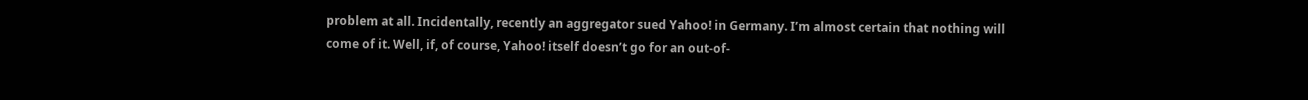problem at all. Incidentally, recently an aggregator sued Yahoo! in Germany. I’m almost certain that nothing will come of it. Well, if, of course, Yahoo! itself doesn’t go for an out-of-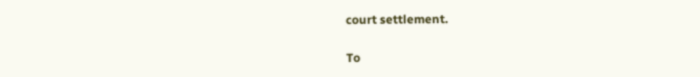court settlement.

To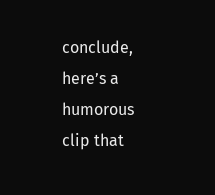conclude, here’s a humorous clip that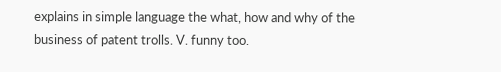explains in simple language the what, how and why of the business of patent trolls. V. funny too.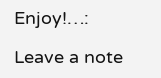Enjoy!…:

Leave a note